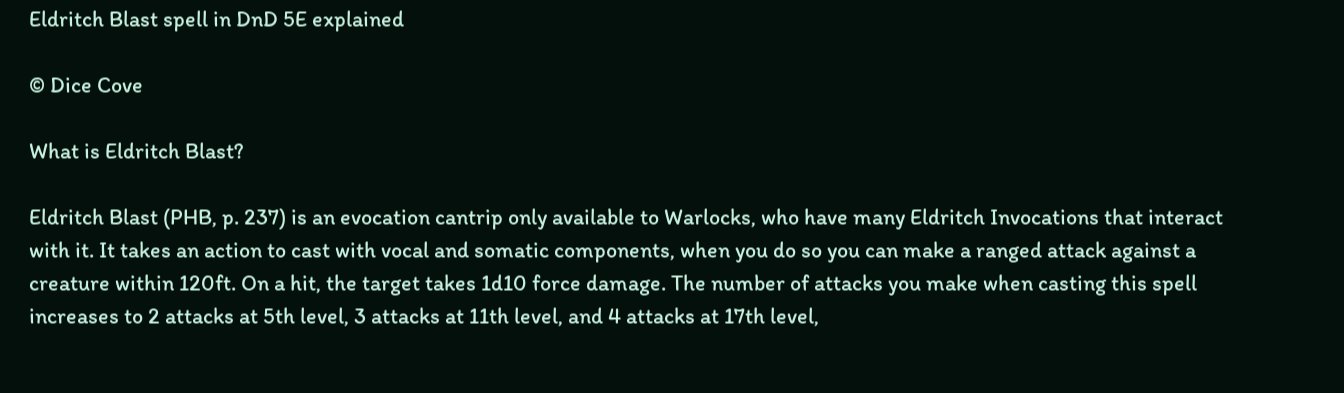Eldritch Blast spell in DnD 5E explained

© Dice Cove

What is Eldritch Blast?

Eldritch Blast (PHB, p. 237) is an evocation cantrip only available to Warlocks, who have many Eldritch Invocations that interact with it. It takes an action to cast with vocal and somatic components, when you do so you can make a ranged attack against a creature within 120ft. On a hit, the target takes 1d10 force damage. The number of attacks you make when casting this spell increases to 2 attacks at 5th level, 3 attacks at 11th level, and 4 attacks at 17th level,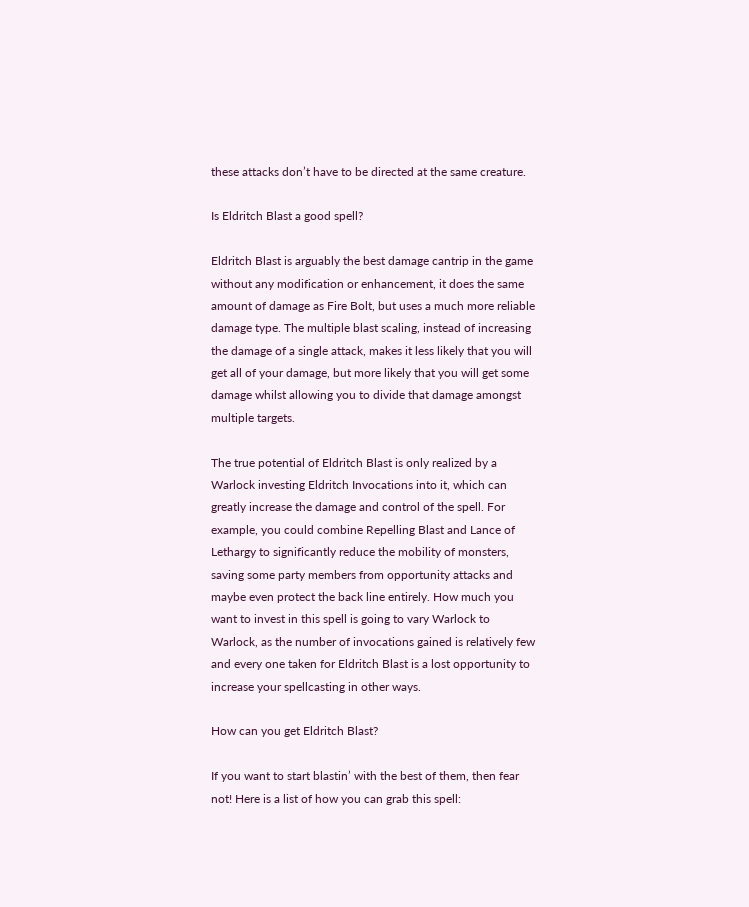these attacks don’t have to be directed at the same creature.

Is Eldritch Blast a good spell?

Eldritch Blast is arguably the best damage cantrip in the game without any modification or enhancement, it does the same amount of damage as Fire Bolt, but uses a much more reliable damage type. The multiple blast scaling, instead of increasing the damage of a single attack, makes it less likely that you will get all of your damage, but more likely that you will get some damage whilst allowing you to divide that damage amongst multiple targets.

The true potential of Eldritch Blast is only realized by a Warlock investing Eldritch Invocations into it, which can greatly increase the damage and control of the spell. For example, you could combine Repelling Blast and Lance of Lethargy to significantly reduce the mobility of monsters, saving some party members from opportunity attacks and maybe even protect the back line entirely. How much you want to invest in this spell is going to vary Warlock to Warlock, as the number of invocations gained is relatively few and every one taken for Eldritch Blast is a lost opportunity to increase your spellcasting in other ways.

How can you get Eldritch Blast?

If you want to start blastin’ with the best of them, then fear not! Here is a list of how you can grab this spell: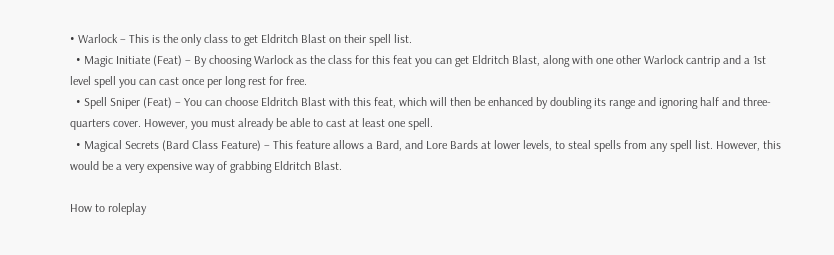• Warlock – This is the only class to get Eldritch Blast on their spell list.
  • Magic Initiate (Feat) – By choosing Warlock as the class for this feat you can get Eldritch Blast, along with one other Warlock cantrip and a 1st level spell you can cast once per long rest for free.
  • Spell Sniper (Feat) – You can choose Eldritch Blast with this feat, which will then be enhanced by doubling its range and ignoring half and three-quarters cover. However, you must already be able to cast at least one spell.
  • Magical Secrets (Bard Class Feature) – This feature allows a Bard, and Lore Bards at lower levels, to steal spells from any spell list. However, this would be a very expensive way of grabbing Eldritch Blast.

How to roleplay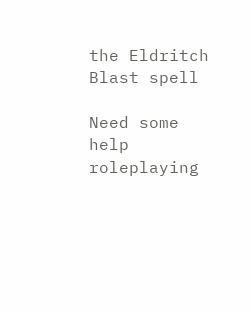the Eldritch Blast spell

Need some help roleplaying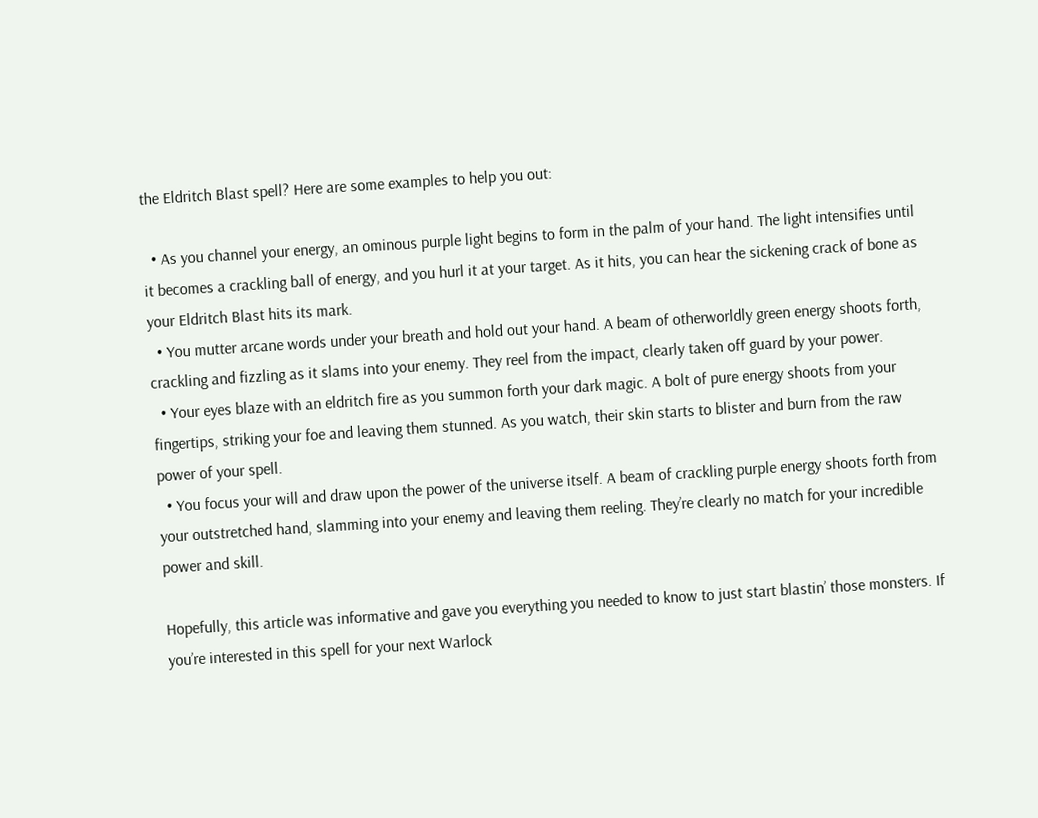the Eldritch Blast spell? Here are some examples to help you out:

  • As you channel your energy, an ominous purple light begins to form in the palm of your hand. The light intensifies until it becomes a crackling ball of energy, and you hurl it at your target. As it hits, you can hear the sickening crack of bone as your Eldritch Blast hits its mark.
  • You mutter arcane words under your breath and hold out your hand. A beam of otherworldly green energy shoots forth, crackling and fizzling as it slams into your enemy. They reel from the impact, clearly taken off guard by your power.
  • Your eyes blaze with an eldritch fire as you summon forth your dark magic. A bolt of pure energy shoots from your fingertips, striking your foe and leaving them stunned. As you watch, their skin starts to blister and burn from the raw power of your spell.
  • You focus your will and draw upon the power of the universe itself. A beam of crackling purple energy shoots forth from your outstretched hand, slamming into your enemy and leaving them reeling. They’re clearly no match for your incredible power and skill.

Hopefully, this article was informative and gave you everything you needed to know to just start blastin’ those monsters. If you’re interested in this spell for your next Warlock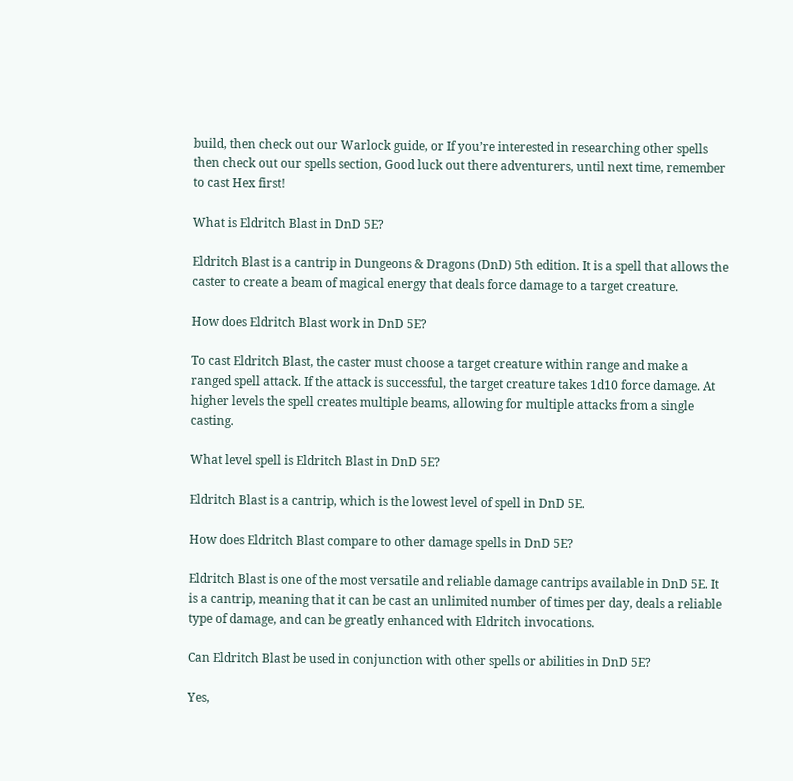build, then check out our Warlock guide, or If you’re interested in researching other spells then check out our spells section, Good luck out there adventurers, until next time, remember to cast Hex first!

What is Eldritch Blast in DnD 5E?

Eldritch Blast is a cantrip in Dungeons & Dragons (DnD) 5th edition. It is a spell that allows the caster to create a beam of magical energy that deals force damage to a target creature.

How does Eldritch Blast work in DnD 5E?

To cast Eldritch Blast, the caster must choose a target creature within range and make a ranged spell attack. If the attack is successful, the target creature takes 1d10 force damage. At higher levels the spell creates multiple beams, allowing for multiple attacks from a single casting.

What level spell is Eldritch Blast in DnD 5E?

Eldritch Blast is a cantrip, which is the lowest level of spell in DnD 5E.

How does Eldritch Blast compare to other damage spells in DnD 5E?

Eldritch Blast is one of the most versatile and reliable damage cantrips available in DnD 5E. It is a cantrip, meaning that it can be cast an unlimited number of times per day, deals a reliable type of damage, and can be greatly enhanced with Eldritch invocations.

Can Eldritch Blast be used in conjunction with other spells or abilities in DnD 5E?

Yes,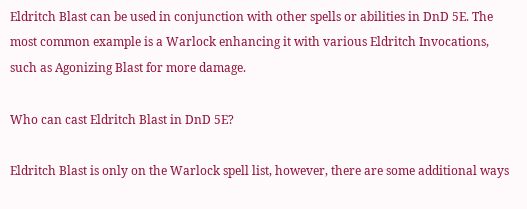Eldritch Blast can be used in conjunction with other spells or abilities in DnD 5E. The most common example is a Warlock enhancing it with various Eldritch Invocations, such as Agonizing Blast for more damage.

Who can cast Eldritch Blast in DnD 5E?

Eldritch Blast is only on the Warlock spell list, however, there are some additional ways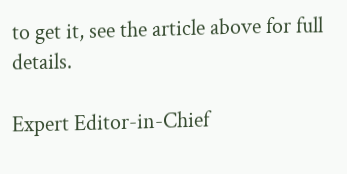to get it, see the article above for full details.

Expert Editor-in-Chief